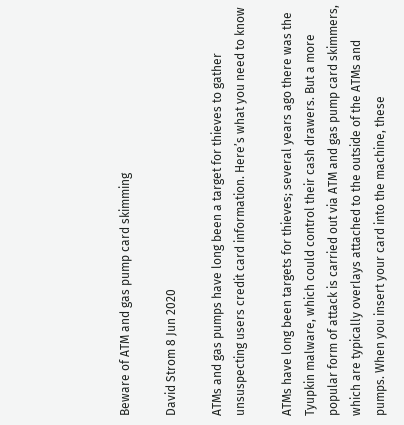Beware of ATM and gas pump card skimming

David Strom 8 Jun 2020

ATMs and gas pumps have long been a target for thieves to gather unsuspecting users credit card information. Here’s what you need to know

ATMs have long been targets for thieves; several years ago there was the Tyupkin malware, which could control their cash drawers. But a more popular form of attack is carried out via ATM and gas pump card skimmers, which are typically overlays attached to the outside of the ATMs and pumps. When you insert your card into the machine, these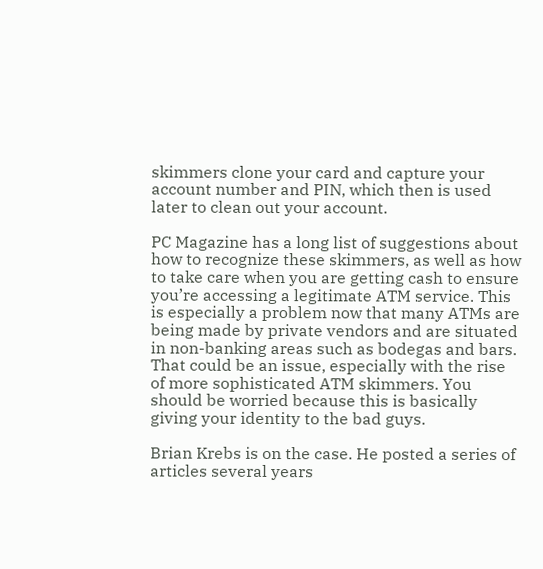skimmers clone your card and capture your account number and PIN, which then is used later to clean out your account.

PC Magazine has a long list of suggestions about how to recognize these skimmers, as well as how to take care when you are getting cash to ensure you’re accessing a legitimate ATM service. This is especially a problem now that many ATMs are being made by private vendors and are situated in non-banking areas such as bodegas and bars. That could be an issue, especially with the rise of more sophisticated ATM skimmers. You should be worried because this is basically giving your identity to the bad guys.

Brian Krebs is on the case. He posted a series of articles several years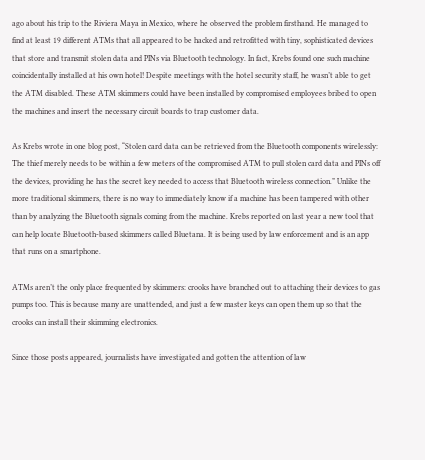ago about his trip to the Riviera Maya in Mexico, where he observed the problem firsthand. He managed to find at least 19 different ATMs that all appeared to be hacked and retrofitted with tiny, sophisticated devices that store and transmit stolen data and PINs via Bluetooth technology. In fact, Krebs found one such machine coincidentally installed at his own hotel! Despite meetings with the hotel security staff, he wasn’t able to get the ATM disabled. These ATM skimmers could have been installed by compromised employees bribed to open the machines and insert the necessary circuit boards to trap customer data.

As Krebs wrote in one blog post, “Stolen card data can be retrieved from the Bluetooth components wirelessly: The thief merely needs to be within a few meters of the compromised ATM to pull stolen card data and PINs off the devices, providing he has the secret key needed to access that Bluetooth wireless connection.” Unlike the more traditional skimmers, there is no way to immediately know if a machine has been tampered with other than by analyzing the Bluetooth signals coming from the machine. Krebs reported on last year a new tool that can help locate Bluetooth-based skimmers called Bluetana. It is being used by law enforcement and is an app that runs on a smartphone.

ATMs aren’t the only place frequented by skimmers: crooks have branched out to attaching their devices to gas pumps too. This is because many are unattended, and just a few master keys can open them up so that the crooks can install their skimming electronics.

Since those posts appeared, journalists have investigated and gotten the attention of law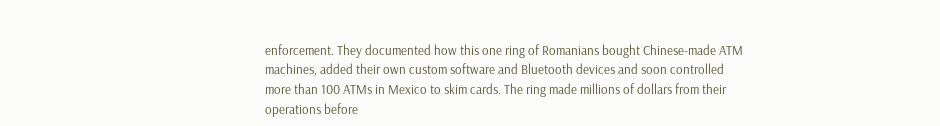enforcement. They documented how this one ring of Romanians bought Chinese-made ATM machines, added their own custom software and Bluetooth devices and soon controlled more than 100 ATMs in Mexico to skim cards. The ring made millions of dollars from their operations before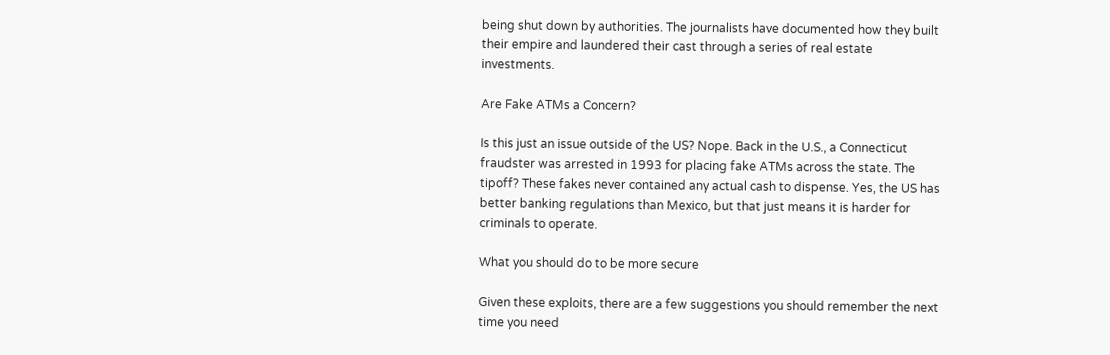being shut down by authorities. The journalists have documented how they built their empire and laundered their cast through a series of real estate investments.

Are Fake ATMs a Concern?

Is this just an issue outside of the US? Nope. Back in the U.S., a Connecticut fraudster was arrested in 1993 for placing fake ATMs across the state. The tipoff? These fakes never contained any actual cash to dispense. Yes, the US has better banking regulations than Mexico, but that just means it is harder for criminals to operate.

What you should do to be more secure

Given these exploits, there are a few suggestions you should remember the next time you need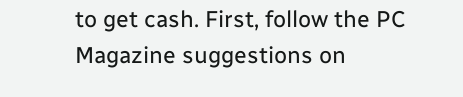to get cash. First, follow the PC Magazine suggestions on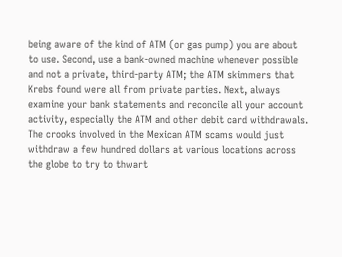being aware of the kind of ATM (or gas pump) you are about to use. Second, use a bank-owned machine whenever possible and not a private, third-party ATM; the ATM skimmers that Krebs found were all from private parties. Next, always examine your bank statements and reconcile all your account activity, especially the ATM and other debit card withdrawals. The crooks involved in the Mexican ATM scams would just withdraw a few hundred dollars at various locations across the globe to try to thwart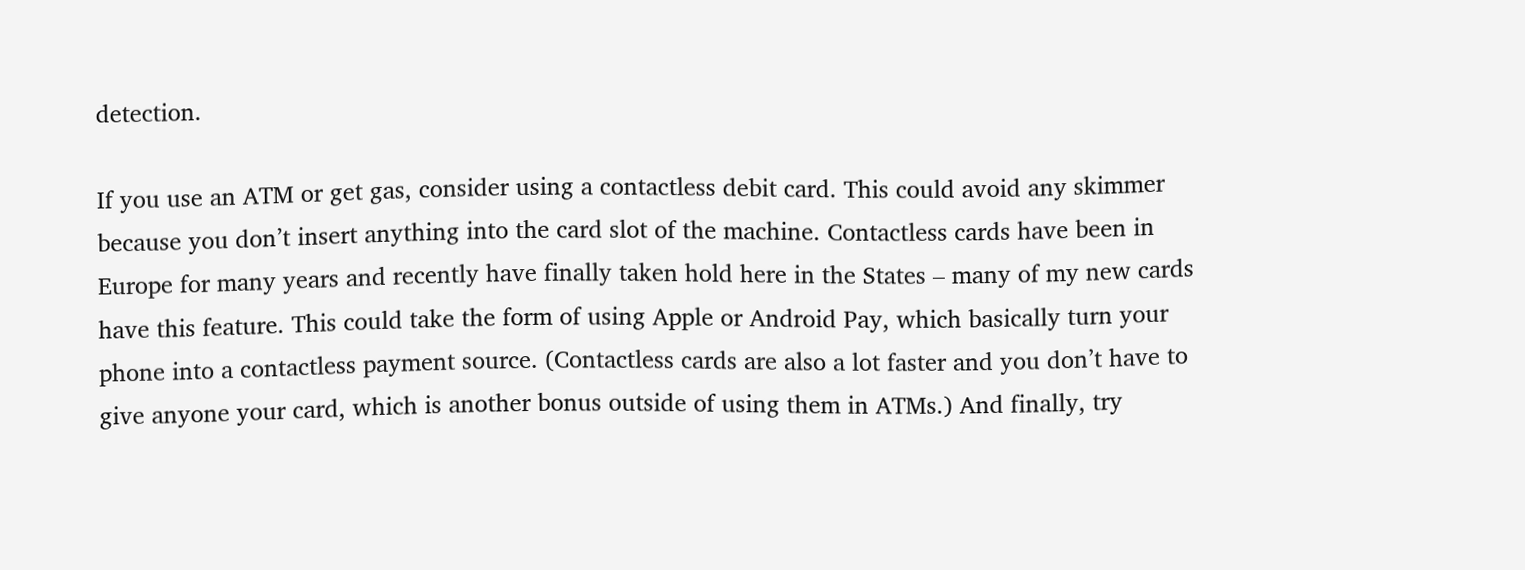detection.

If you use an ATM or get gas, consider using a contactless debit card. This could avoid any skimmer because you don’t insert anything into the card slot of the machine. Contactless cards have been in Europe for many years and recently have finally taken hold here in the States – many of my new cards have this feature. This could take the form of using Apple or Android Pay, which basically turn your phone into a contactless payment source. (Contactless cards are also a lot faster and you don’t have to give anyone your card, which is another bonus outside of using them in ATMs.) And finally, try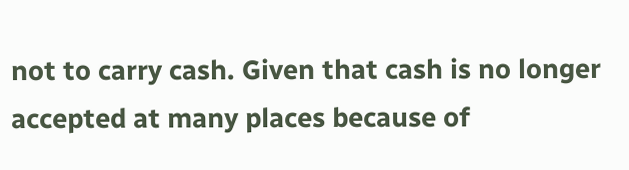not to carry cash. Given that cash is no longer accepted at many places because of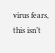virus fears, this isn’t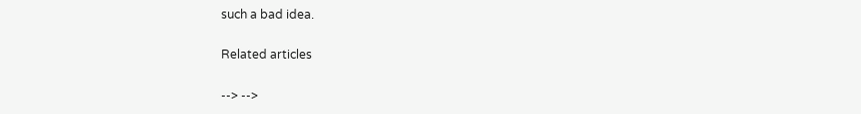such a bad idea.

Related articles

--> -->